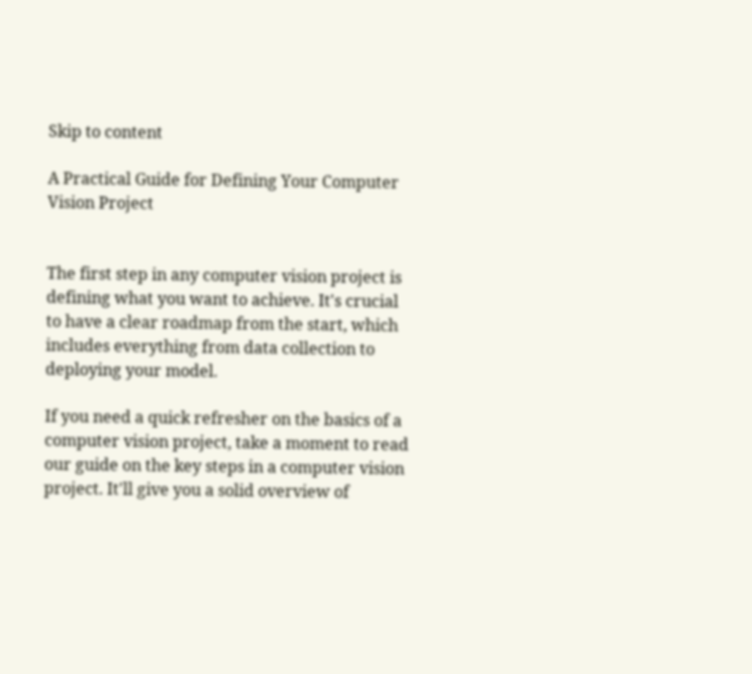Skip to content

A Practical Guide for Defining Your Computer Vision Project


The first step in any computer vision project is defining what you want to achieve. It's crucial to have a clear roadmap from the start, which includes everything from data collection to deploying your model.

If you need a quick refresher on the basics of a computer vision project, take a moment to read our guide on the key steps in a computer vision project. It'll give you a solid overview of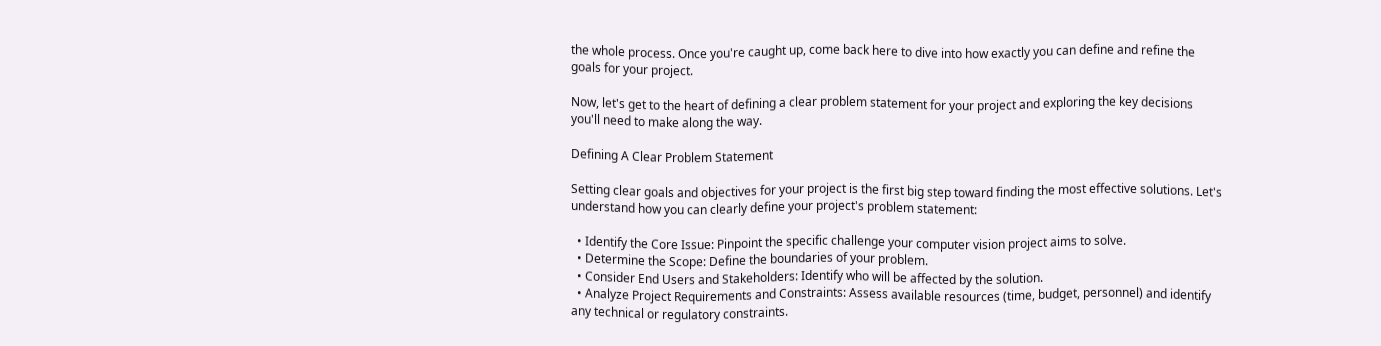the whole process. Once you're caught up, come back here to dive into how exactly you can define and refine the goals for your project.

Now, let's get to the heart of defining a clear problem statement for your project and exploring the key decisions you'll need to make along the way.

Defining A Clear Problem Statement

Setting clear goals and objectives for your project is the first big step toward finding the most effective solutions. Let's understand how you can clearly define your project's problem statement:

  • Identify the Core Issue: Pinpoint the specific challenge your computer vision project aims to solve.
  • Determine the Scope: Define the boundaries of your problem.
  • Consider End Users and Stakeholders: Identify who will be affected by the solution.
  • Analyze Project Requirements and Constraints: Assess available resources (time, budget, personnel) and identify any technical or regulatory constraints.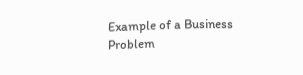Example of a Business Problem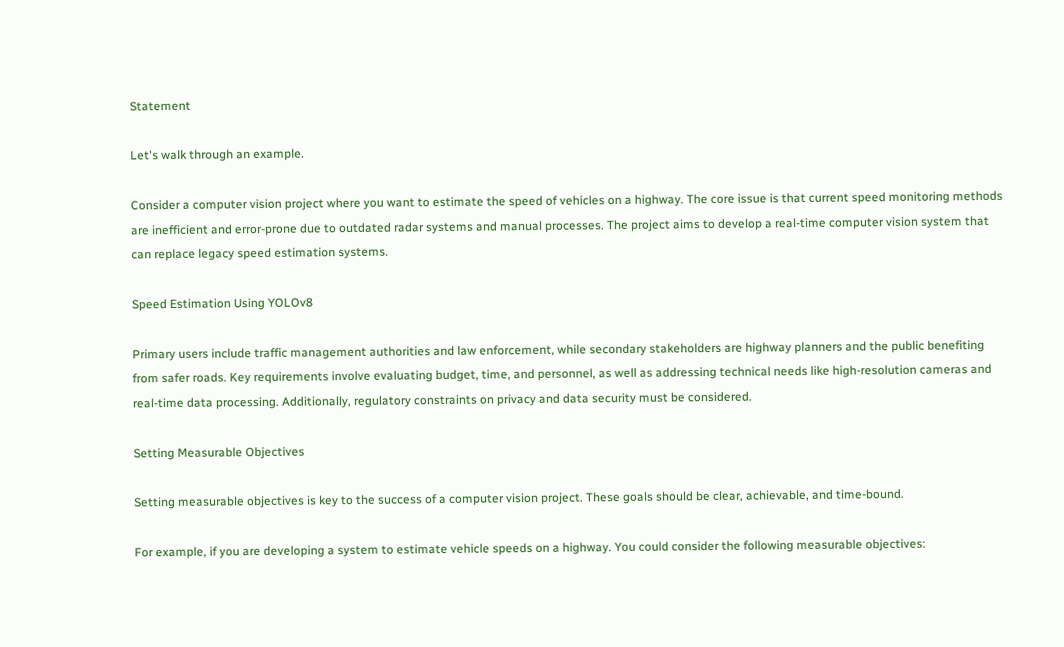Statement

Let's walk through an example.

Consider a computer vision project where you want to estimate the speed of vehicles on a highway. The core issue is that current speed monitoring methods are inefficient and error-prone due to outdated radar systems and manual processes. The project aims to develop a real-time computer vision system that can replace legacy speed estimation systems.

Speed Estimation Using YOLOv8

Primary users include traffic management authorities and law enforcement, while secondary stakeholders are highway planners and the public benefiting from safer roads. Key requirements involve evaluating budget, time, and personnel, as well as addressing technical needs like high-resolution cameras and real-time data processing. Additionally, regulatory constraints on privacy and data security must be considered.

Setting Measurable Objectives

Setting measurable objectives is key to the success of a computer vision project. These goals should be clear, achievable, and time-bound.

For example, if you are developing a system to estimate vehicle speeds on a highway. You could consider the following measurable objectives: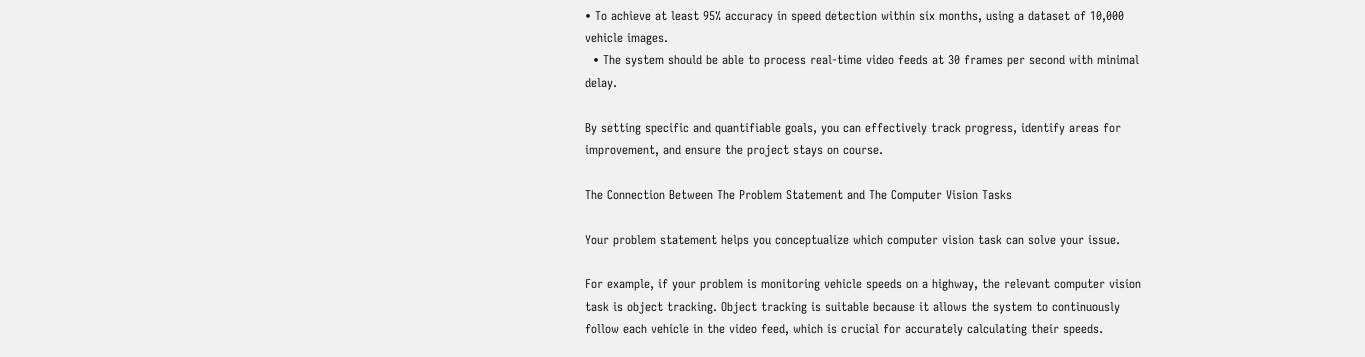• To achieve at least 95% accuracy in speed detection within six months, using a dataset of 10,000 vehicle images.
  • The system should be able to process real-time video feeds at 30 frames per second with minimal delay.

By setting specific and quantifiable goals, you can effectively track progress, identify areas for improvement, and ensure the project stays on course.

The Connection Between The Problem Statement and The Computer Vision Tasks

Your problem statement helps you conceptualize which computer vision task can solve your issue.

For example, if your problem is monitoring vehicle speeds on a highway, the relevant computer vision task is object tracking. Object tracking is suitable because it allows the system to continuously follow each vehicle in the video feed, which is crucial for accurately calculating their speeds.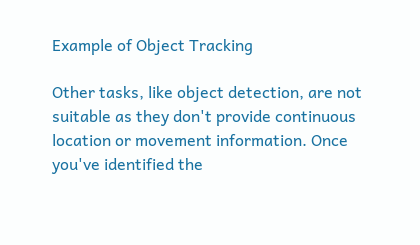Example of Object Tracking

Other tasks, like object detection, are not suitable as they don't provide continuous location or movement information. Once you've identified the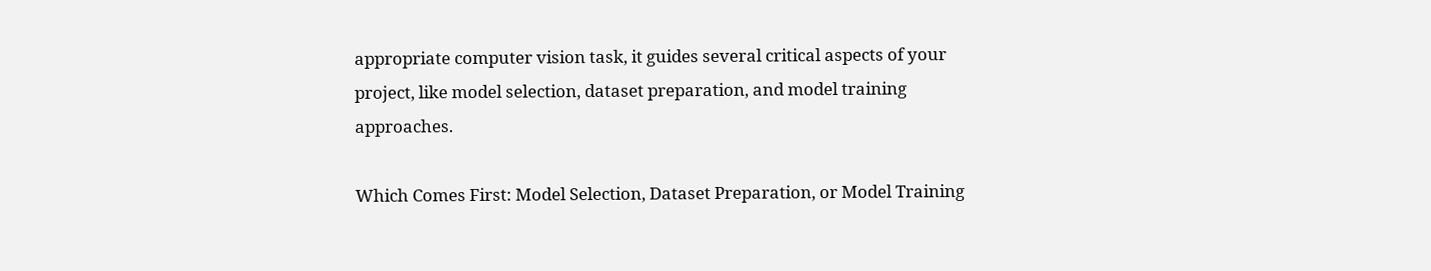appropriate computer vision task, it guides several critical aspects of your project, like model selection, dataset preparation, and model training approaches.

Which Comes First: Model Selection, Dataset Preparation, or Model Training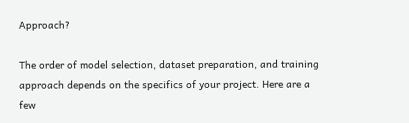Approach?

The order of model selection, dataset preparation, and training approach depends on the specifics of your project. Here are a few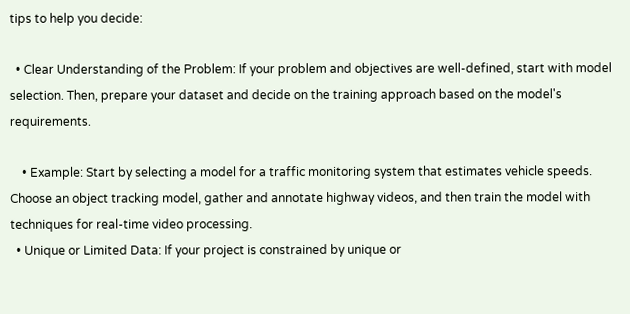tips to help you decide:

  • Clear Understanding of the Problem: If your problem and objectives are well-defined, start with model selection. Then, prepare your dataset and decide on the training approach based on the model's requirements.

    • Example: Start by selecting a model for a traffic monitoring system that estimates vehicle speeds. Choose an object tracking model, gather and annotate highway videos, and then train the model with techniques for real-time video processing.
  • Unique or Limited Data: If your project is constrained by unique or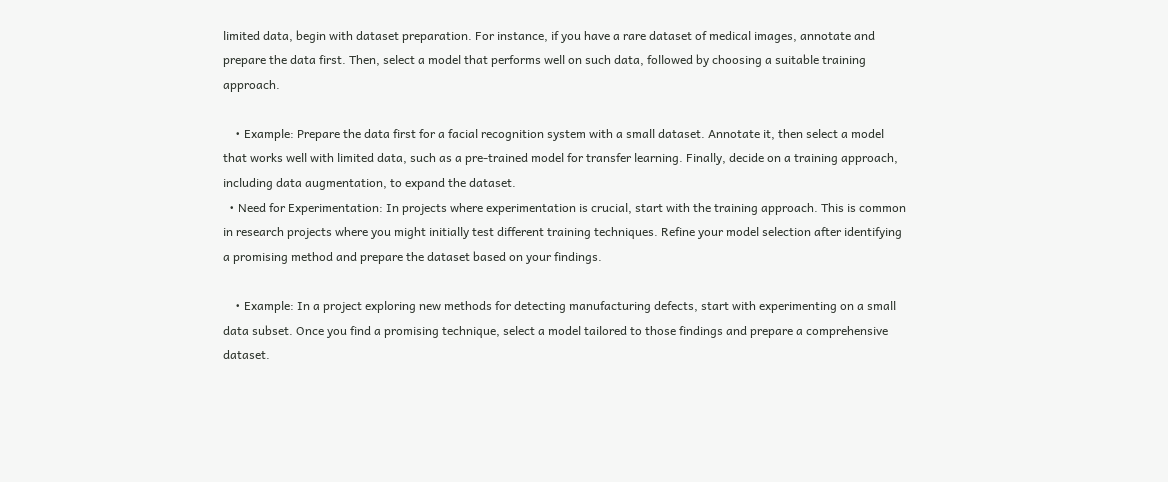limited data, begin with dataset preparation. For instance, if you have a rare dataset of medical images, annotate and prepare the data first. Then, select a model that performs well on such data, followed by choosing a suitable training approach.

    • Example: Prepare the data first for a facial recognition system with a small dataset. Annotate it, then select a model that works well with limited data, such as a pre-trained model for transfer learning. Finally, decide on a training approach, including data augmentation, to expand the dataset.
  • Need for Experimentation: In projects where experimentation is crucial, start with the training approach. This is common in research projects where you might initially test different training techniques. Refine your model selection after identifying a promising method and prepare the dataset based on your findings.

    • Example: In a project exploring new methods for detecting manufacturing defects, start with experimenting on a small data subset. Once you find a promising technique, select a model tailored to those findings and prepare a comprehensive dataset.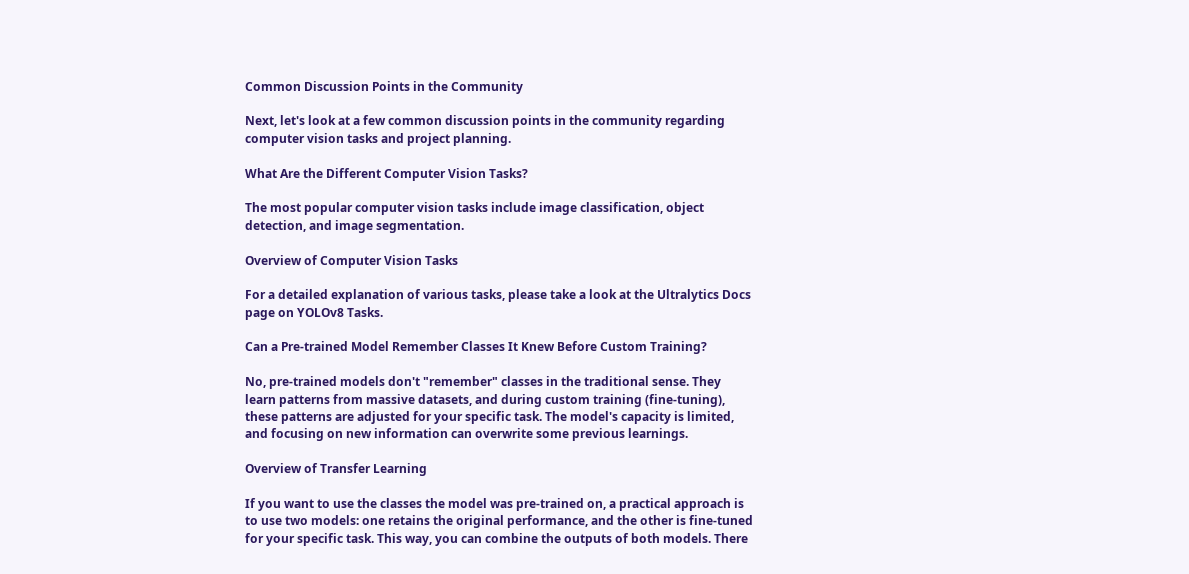Common Discussion Points in the Community

Next, let's look at a few common discussion points in the community regarding computer vision tasks and project planning.

What Are the Different Computer Vision Tasks?

The most popular computer vision tasks include image classification, object detection, and image segmentation.

Overview of Computer Vision Tasks

For a detailed explanation of various tasks, please take a look at the Ultralytics Docs page on YOLOv8 Tasks.

Can a Pre-trained Model Remember Classes It Knew Before Custom Training?

No, pre-trained models don't "remember" classes in the traditional sense. They learn patterns from massive datasets, and during custom training (fine-tuning), these patterns are adjusted for your specific task. The model's capacity is limited, and focusing on new information can overwrite some previous learnings.

Overview of Transfer Learning

If you want to use the classes the model was pre-trained on, a practical approach is to use two models: one retains the original performance, and the other is fine-tuned for your specific task. This way, you can combine the outputs of both models. There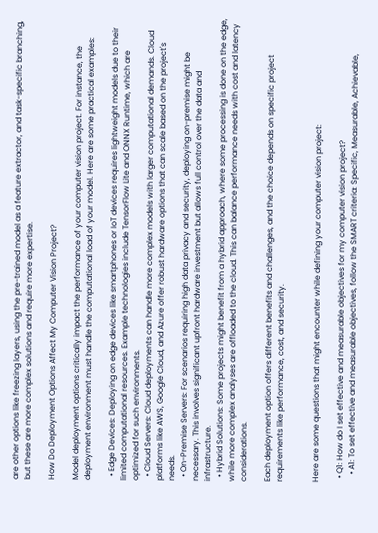are other options like freezing layers, using the pre-trained model as a feature extractor, and task-specific branching, but these are more complex solutions and require more expertise.

How Do Deployment Options Affect My Computer Vision Project?

Model deployment options critically impact the performance of your computer vision project. For instance, the deployment environment must handle the computational load of your model. Here are some practical examples:

  • Edge Devices: Deploying on edge devices like smartphones or IoT devices requires lightweight models due to their limited computational resources. Example technologies include TensorFlow Lite and ONNX Runtime, which are optimized for such environments.
  • Cloud Servers: Cloud deployments can handle more complex models with larger computational demands. Cloud platforms like AWS, Google Cloud, and Azure offer robust hardware options that can scale based on the project's needs.
  • On-Premise Servers: For scenarios requiring high data privacy and security, deploying on-premise might be necessary. This involves significant upfront hardware investment but allows full control over the data and infrastructure.
  • Hybrid Solutions: Some projects might benefit from a hybrid approach, where some processing is done on the edge, while more complex analyses are offloaded to the cloud. This can balance performance needs with cost and latency considerations.

Each deployment option offers different benefits and challenges, and the choice depends on specific project requirements like performance, cost, and security.


Here are some questions that might encounter while defining your computer vision project:

  • Q1: How do I set effective and measurable objectives for my computer vision project?
    • A1: To set effective and measurable objectives, follow the SMART criteria: Specific, Measurable, Achievable,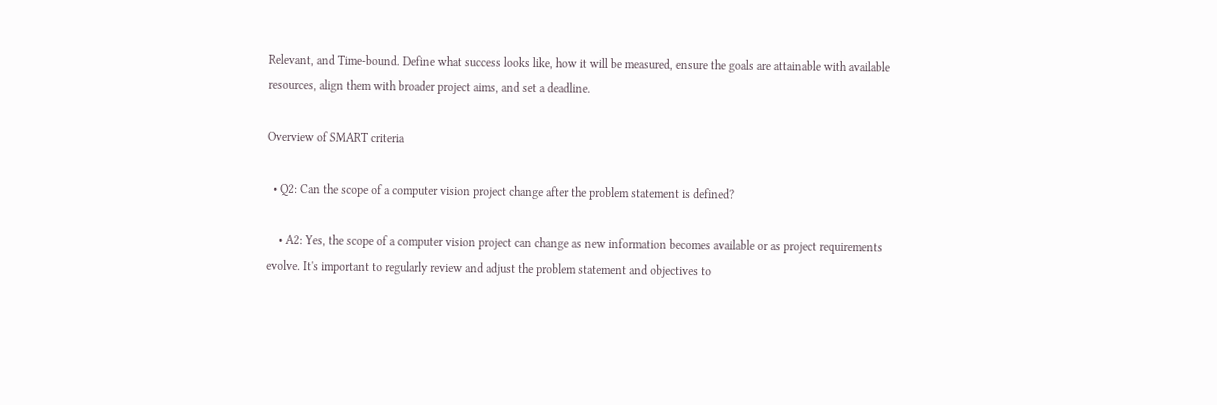Relevant, and Time-bound. Define what success looks like, how it will be measured, ensure the goals are attainable with available resources, align them with broader project aims, and set a deadline.

Overview of SMART criteria

  • Q2: Can the scope of a computer vision project change after the problem statement is defined?

    • A2: Yes, the scope of a computer vision project can change as new information becomes available or as project requirements evolve. It's important to regularly review and adjust the problem statement and objectives to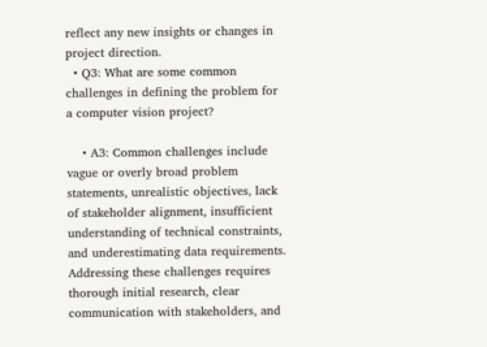reflect any new insights or changes in project direction.
  • Q3: What are some common challenges in defining the problem for a computer vision project?

    • A3: Common challenges include vague or overly broad problem statements, unrealistic objectives, lack of stakeholder alignment, insufficient understanding of technical constraints, and underestimating data requirements. Addressing these challenges requires thorough initial research, clear communication with stakeholders, and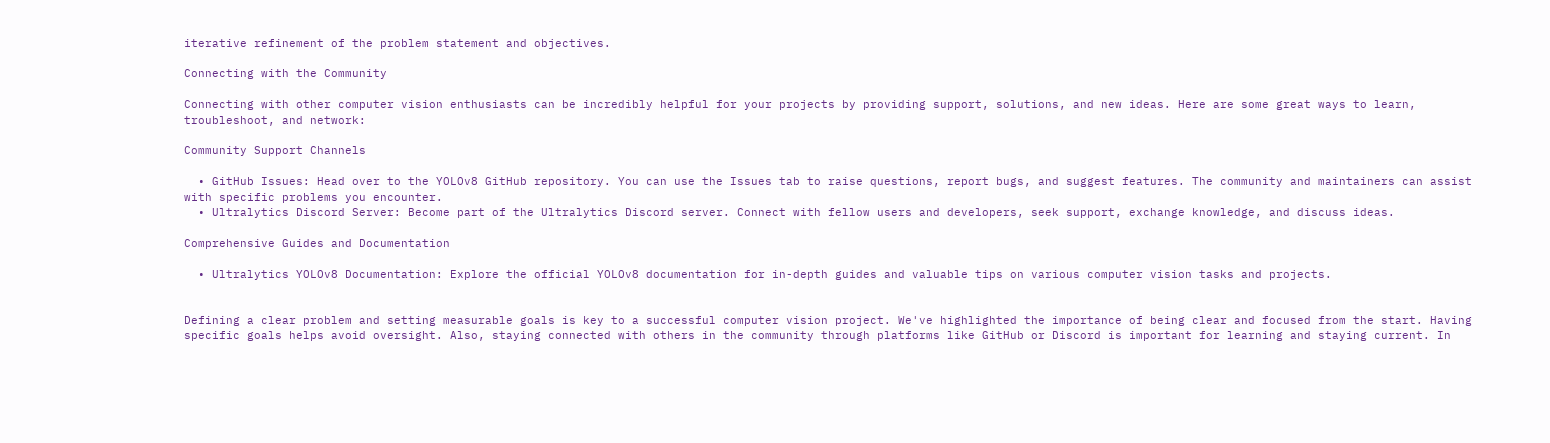iterative refinement of the problem statement and objectives.

Connecting with the Community

Connecting with other computer vision enthusiasts can be incredibly helpful for your projects by providing support, solutions, and new ideas. Here are some great ways to learn, troubleshoot, and network:

Community Support Channels

  • GitHub Issues: Head over to the YOLOv8 GitHub repository. You can use the Issues tab to raise questions, report bugs, and suggest features. The community and maintainers can assist with specific problems you encounter.
  • Ultralytics Discord Server: Become part of the Ultralytics Discord server. Connect with fellow users and developers, seek support, exchange knowledge, and discuss ideas.

Comprehensive Guides and Documentation

  • Ultralytics YOLOv8 Documentation: Explore the official YOLOv8 documentation for in-depth guides and valuable tips on various computer vision tasks and projects.


Defining a clear problem and setting measurable goals is key to a successful computer vision project. We've highlighted the importance of being clear and focused from the start. Having specific goals helps avoid oversight. Also, staying connected with others in the community through platforms like GitHub or Discord is important for learning and staying current. In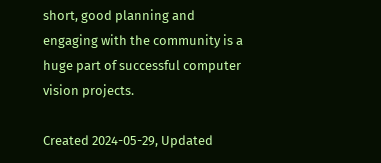short, good planning and engaging with the community is a huge part of successful computer vision projects.

Created 2024-05-29, Updated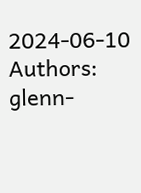2024-06-10
Authors: glenn-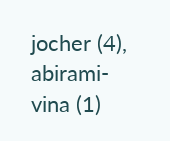jocher (4), abirami-vina (1)